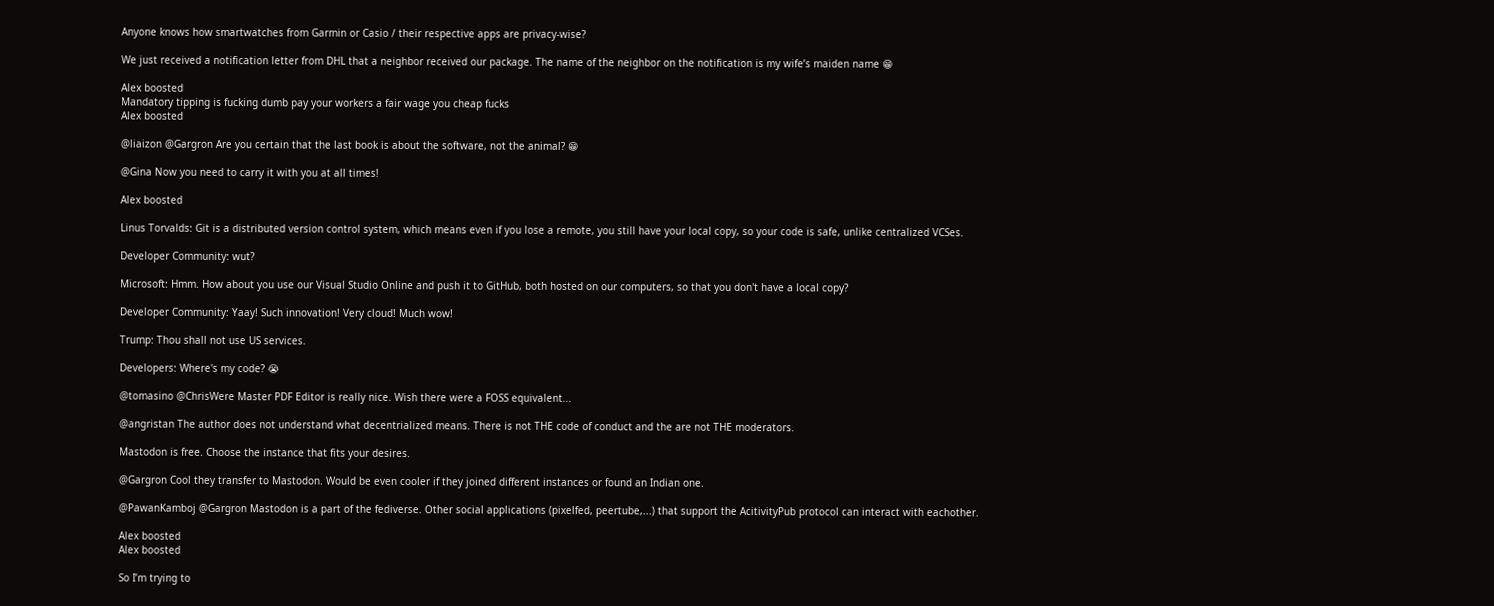Anyone knows how smartwatches from Garmin or Casio / their respective apps are privacy-wise?

We just received a notification letter from DHL that a neighbor received our package. The name of the neighbor on the notification is my wife’s maiden name 😁

Alex boosted
Mandatory tipping is fucking dumb pay your workers a fair wage you cheap fucks
Alex boosted

@liaizon @Gargron Are you certain that the last book is about the software, not the animal? 😁

@Gina Now you need to carry it with you at all times!

Alex boosted

Linus Torvalds: Git is a distributed version control system, which means even if you lose a remote, you still have your local copy, so your code is safe, unlike centralized VCSes.

Developer Community: wut?

Microsoft: Hmm. How about you use our Visual Studio Online and push it to GitHub, both hosted on our computers, so that you don't have a local copy?

Developer Community: Yaay! Such innovation! Very cloud! Much wow!

Trump: Thou shall not use US services.

Developers: Where's my code? 😭

@tomasino @ChrisWere Master PDF Editor is really nice. Wish there were a FOSS equivalent...

@angristan The author does not understand what decentrialized means. There is not THE code of conduct and the are not THE moderators.

Mastodon is free. Choose the instance that fits your desires.

@Gargron Cool they transfer to Mastodon. Would be even cooler if they joined different instances or found an Indian one.

@PawanKamboj @Gargron Mastodon is a part of the fediverse. Other social applications (pixelfed, peertube,...) that support the AcitivityPub protocol can interact with eachother.

Alex boosted
Alex boosted

So I’m trying to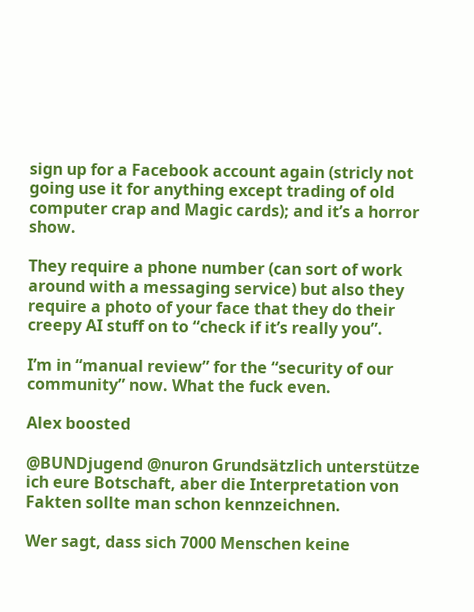sign up for a Facebook account again (stricly not going use it for anything except trading of old computer crap and Magic cards); and it’s a horror show.

They require a phone number (can sort of work around with a messaging service) but also they require a photo of your face that they do their creepy AI stuff on to “check if it’s really you”.

I’m in “manual review” for the “security of our community” now. What the fuck even.

Alex boosted

@BUNDjugend @nuron Grundsätzlich unterstütze ich eure Botschaft, aber die Interpretation von Fakten sollte man schon kennzeichnen.

Wer sagt, dass sich 7000 Menschen keine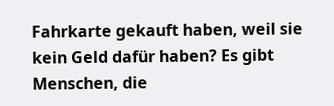Fahrkarte gekauft haben, weil sie kein Geld dafür haben? Es gibt Menschen, die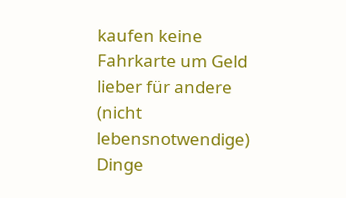kaufen keine Fahrkarte um Geld lieber für andere (nicht lebensnotwendige) Dinge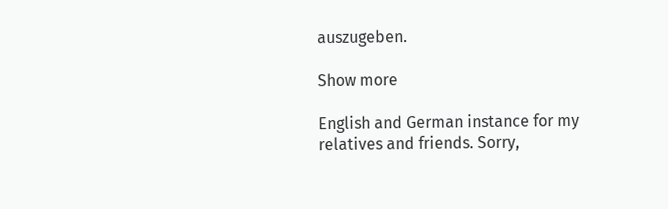auszugeben.

Show more

English and German instance for my relatives and friends. Sorry,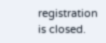registration is closed.